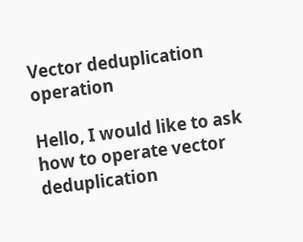Vector deduplication operation

Hello, I would like to ask how to operate vector deduplication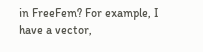in FreeFem? For example, I have a vector,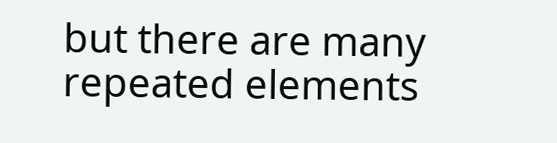but there are many repeated elements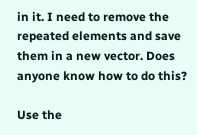in it. I need to remove the repeated elements and save them in a new vector. Does anyone know how to do this?

Use the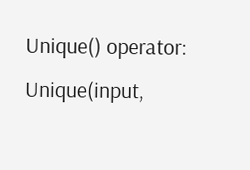Unique() operator: Unique(input,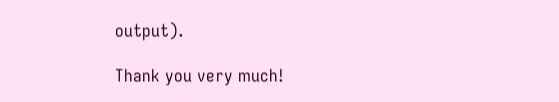output).

Thank you very much!